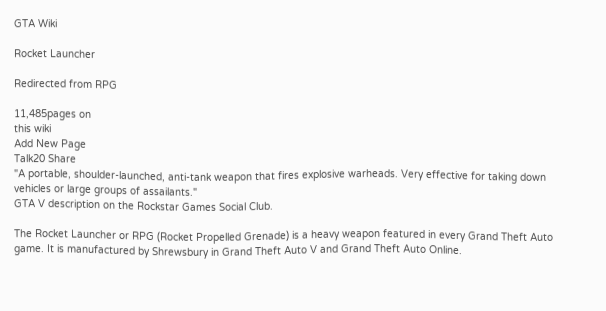GTA Wiki

Rocket Launcher

Redirected from RPG

11,485pages on
this wiki
Add New Page
Talk20 Share
"A portable, shoulder-launched, anti-tank weapon that fires explosive warheads. Very effective for taking down vehicles or large groups of assailants."
GTA V description on the Rockstar Games Social Club.

The Rocket Launcher or RPG (Rocket Propelled Grenade) is a heavy weapon featured in every Grand Theft Auto game. It is manufactured by Shrewsbury in Grand Theft Auto V and Grand Theft Auto Online.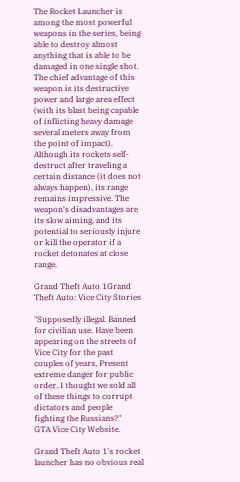The Rocket Launcher is among the most powerful weapons in the series, being able to destroy almost anything that is able to be damaged in one single shot. The chief advantage of this weapon is its destructive power and large area effect (with its blast being capable of inflicting heavy damage several meters away from the point of impact). Although its rockets self-destruct after traveling a certain distance (it does not always happen), its range remains impressive. The weapon's disadvantages are its slow aiming, and its potential to seriously injure or kill the operator if a rocket detonates at close range.

Grand Theft Auto 1Grand Theft Auto: Vice City Stories

"Supposedly illegal. Banned for civilian use. Have been appearing on the streets of Vice City for the past couples of years, Present extreme danger for public order. I thought we sold all of these things to corrupt dictators and people fighting the Russians?"
GTA Vice City Website.

Grand Theft Auto 1's rocket launcher has no obvious real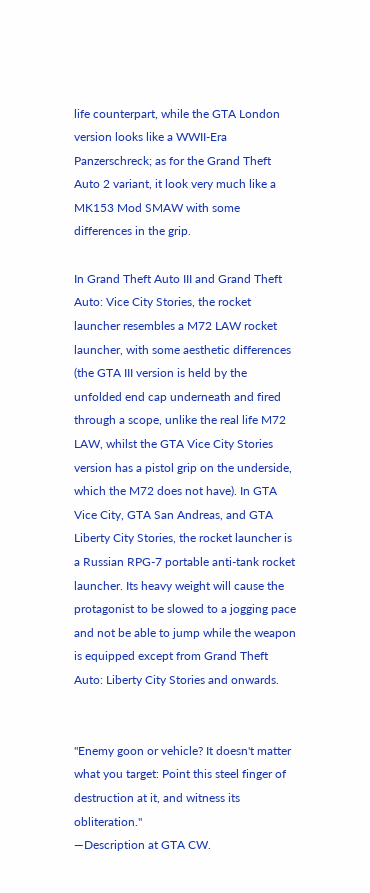life counterpart, while the GTA London version looks like a WWII-Era Panzerschreck; as for the Grand Theft Auto 2 variant, it look very much like a MK153 Mod SMAW with some differences in the grip.

In Grand Theft Auto III and Grand Theft Auto: Vice City Stories, the rocket launcher resembles a M72 LAW rocket launcher, with some aesthetic differences (the GTA III version is held by the unfolded end cap underneath and fired through a scope, unlike the real life M72 LAW, whilst the GTA Vice City Stories version has a pistol grip on the underside, which the M72 does not have). In GTA Vice City, GTA San Andreas, and GTA Liberty City Stories, the rocket launcher is a Russian RPG-7 portable anti-tank rocket launcher. Its heavy weight will cause the protagonist to be slowed to a jogging pace and not be able to jump while the weapon is equipped except from Grand Theft Auto: Liberty City Stories and onwards.


"Enemy goon or vehicle? It doesn't matter what you target: Point this steel finger of destruction at it, and witness its obliteration."
―Description at GTA CW.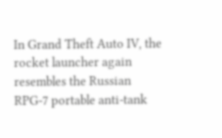In Grand Theft Auto IV, the rocket launcher again resembles the Russian RPG-7 portable anti-tank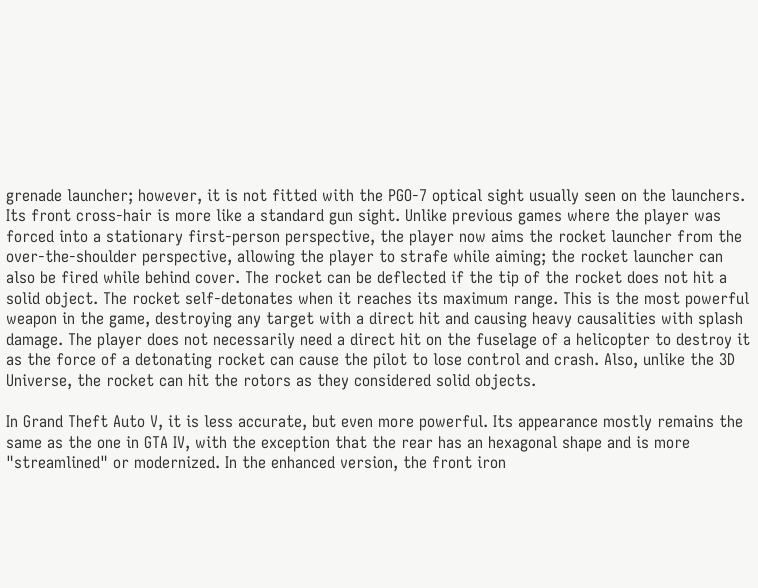grenade launcher; however, it is not fitted with the PGO-7 optical sight usually seen on the launchers. Its front cross-hair is more like a standard gun sight. Unlike previous games where the player was forced into a stationary first-person perspective, the player now aims the rocket launcher from the over-the-shoulder perspective, allowing the player to strafe while aiming; the rocket launcher can also be fired while behind cover. The rocket can be deflected if the tip of the rocket does not hit a solid object. The rocket self-detonates when it reaches its maximum range. This is the most powerful weapon in the game, destroying any target with a direct hit and causing heavy causalities with splash damage. The player does not necessarily need a direct hit on the fuselage of a helicopter to destroy it as the force of a detonating rocket can cause the pilot to lose control and crash. Also, unlike the 3D Universe, the rocket can hit the rotors as they considered solid objects.

In Grand Theft Auto V, it is less accurate, but even more powerful. Its appearance mostly remains the same as the one in GTA IV, with the exception that the rear has an hexagonal shape and is more "streamlined" or modernized. In the enhanced version, the front iron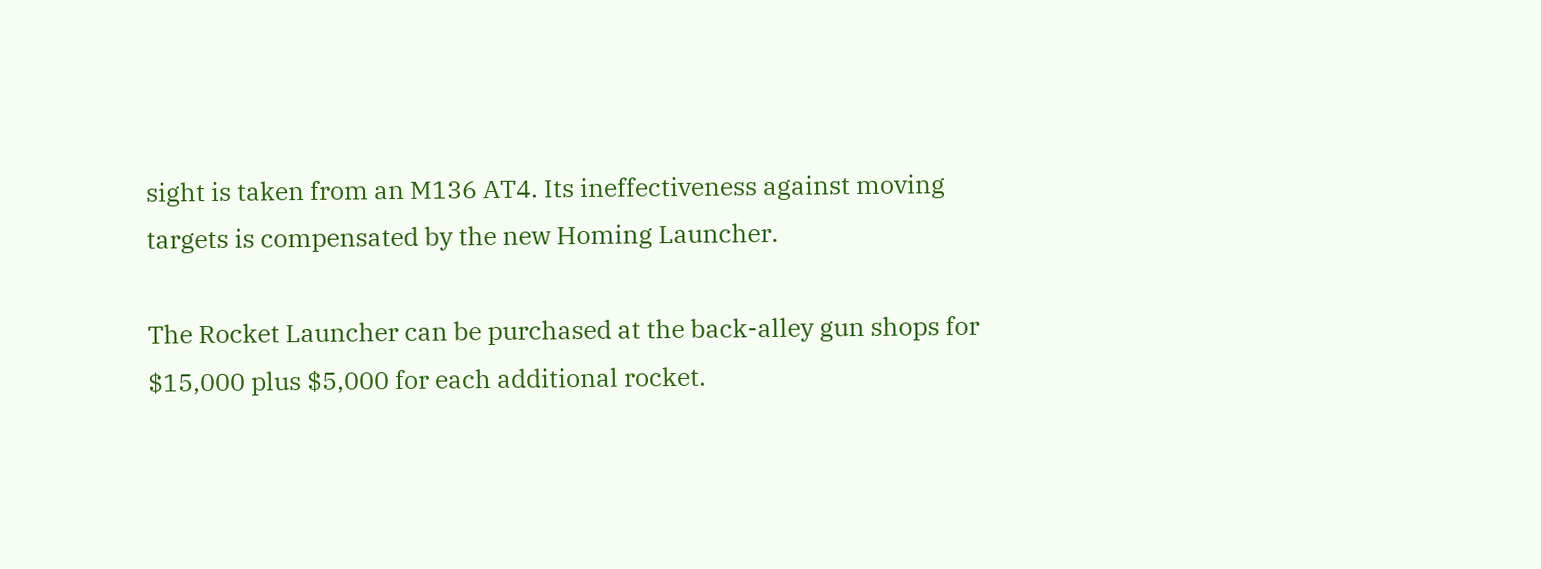sight is taken from an M136 AT4. Its ineffectiveness against moving targets is compensated by the new Homing Launcher.

The Rocket Launcher can be purchased at the back-alley gun shops for $15,000 plus $5,000 for each additional rocket.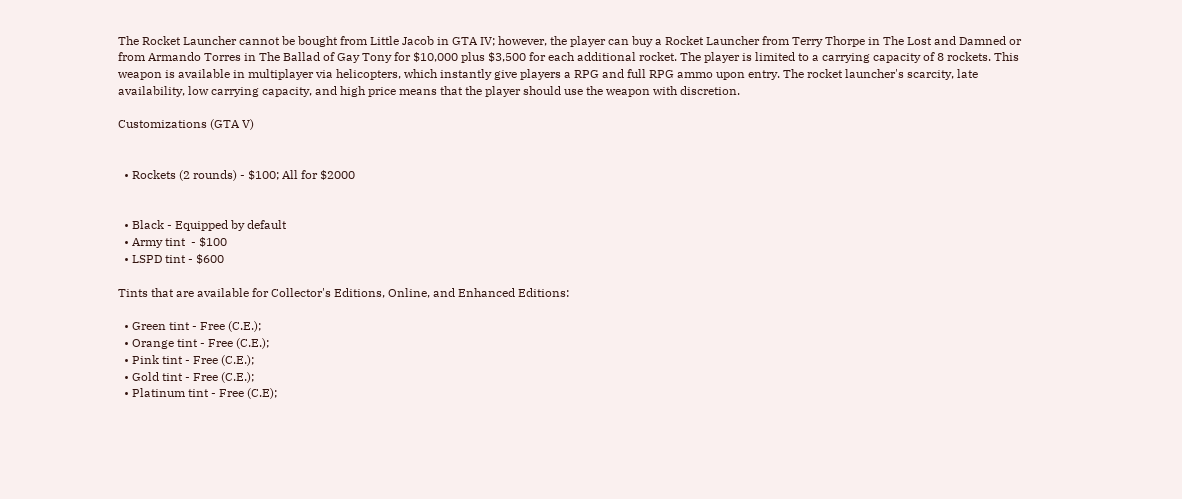The Rocket Launcher cannot be bought from Little Jacob in GTA IV; however, the player can buy a Rocket Launcher from Terry Thorpe in The Lost and Damned or from Armando Torres in The Ballad of Gay Tony for $10,000 plus $3,500 for each additional rocket. The player is limited to a carrying capacity of 8 rockets. This weapon is available in multiplayer via helicopters, which instantly give players a RPG and full RPG ammo upon entry. The rocket launcher's scarcity, late availability, low carrying capacity, and high price means that the player should use the weapon with discretion.

Customizations (GTA V)


  • Rockets (2 rounds) - $100; All for $2000


  • Black - Equipped by default
  • Army tint  - $100
  • LSPD tint - $600

Tints that are available for Collector's Editions, Online, and Enhanced Editions:

  • Green tint - Free (C.E.);
  • Orange tint - Free (C.E.);
  • Pink tint - Free (C.E.);
  • Gold tint - Free (C.E.);
  • Platinum tint - Free (C.E);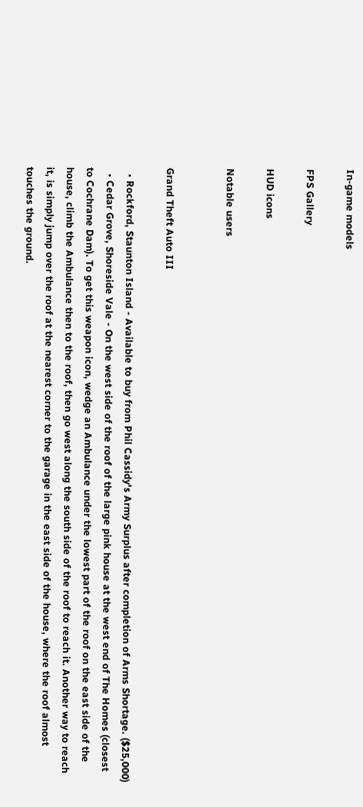In-game models

FPS Gallery

HUD icons

Notable users


Grand Theft Auto III

  • Rockford, Staunton Island - Available to buy from Phil Cassidy's Army Surplus after completion of Arms Shortage. ($25,000)
  • Cedar Grove, Shoreside Vale - On the west side of the roof of the large pink house at the west end of The Homes (closest to Cochrane Dam). To get this weapon icon, wedge an Ambulance under the lowest part of the roof on the east side of the house, climb the Ambulance then to the roof, then go west along the south side of the roof to reach it. Another way to reach it, is simply jump over the roof at the nearest corner to the garage in the east side of the house, where the roof almost touches the ground.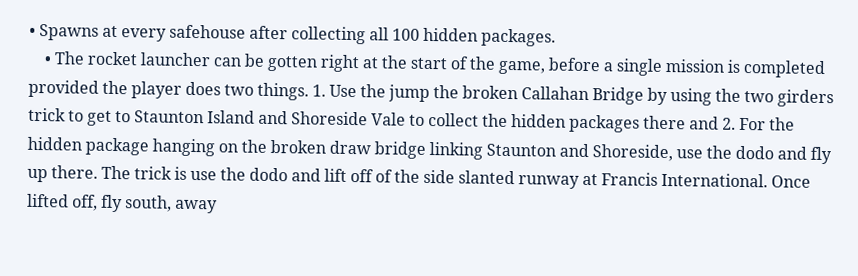• Spawns at every safehouse after collecting all 100 hidden packages.
    • The rocket launcher can be gotten right at the start of the game, before a single mission is completed provided the player does two things. 1. Use the jump the broken Callahan Bridge by using the two girders trick to get to Staunton Island and Shoreside Vale to collect the hidden packages there and 2. For the hidden package hanging on the broken draw bridge linking Staunton and Shoreside, use the dodo and fly up there. The trick is use the dodo and lift off of the side slanted runway at Francis International. Once lifted off, fly south, away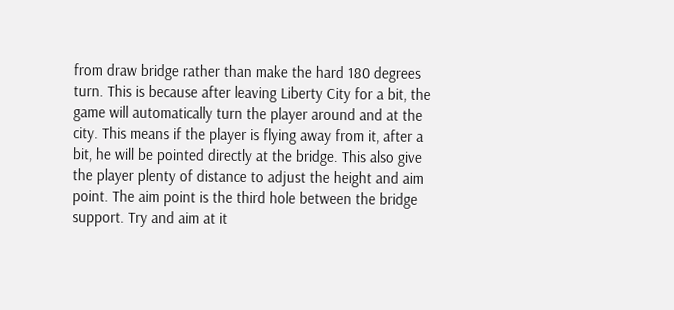from draw bridge rather than make the hard 180 degrees turn. This is because after leaving Liberty City for a bit, the game will automatically turn the player around and at the city. This means if the player is flying away from it, after a bit, he will be pointed directly at the bridge. This also give the player plenty of distance to adjust the height and aim point. The aim point is the third hole between the bridge support. Try and aim at it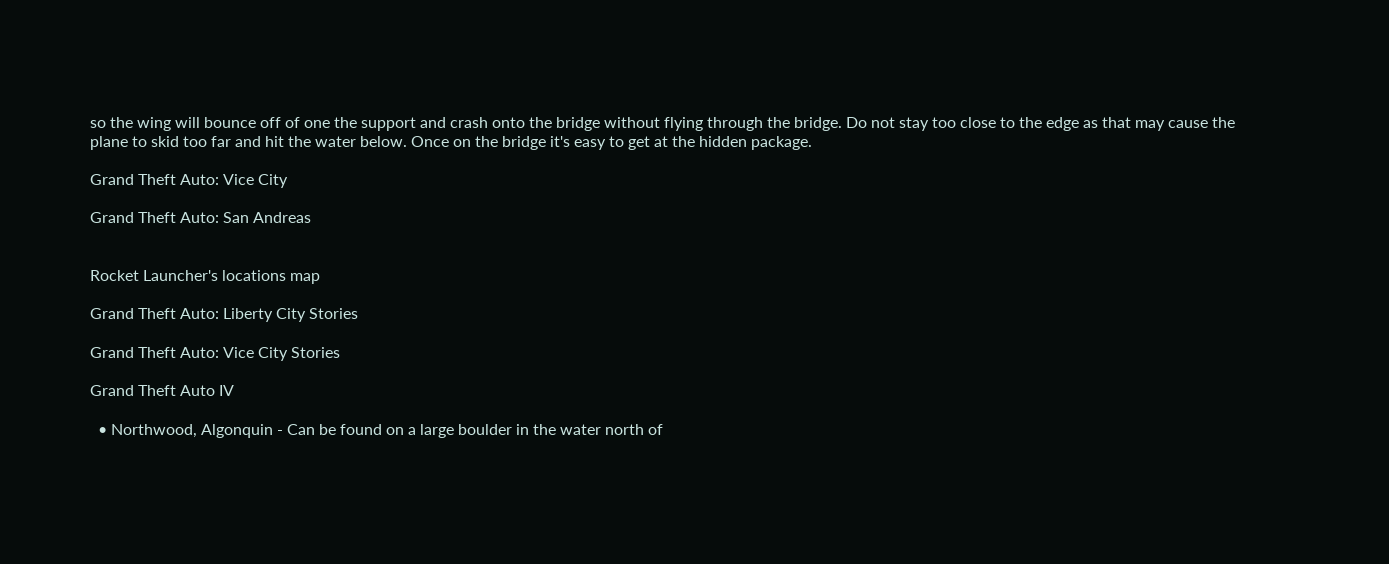so the wing will bounce off of one the support and crash onto the bridge without flying through the bridge. Do not stay too close to the edge as that may cause the plane to skid too far and hit the water below. Once on the bridge it's easy to get at the hidden package.

Grand Theft Auto: Vice City

Grand Theft Auto: San Andreas


Rocket Launcher's locations map

Grand Theft Auto: Liberty City Stories

Grand Theft Auto: Vice City Stories

Grand Theft Auto IV

  • Northwood, Algonquin - Can be found on a large boulder in the water north of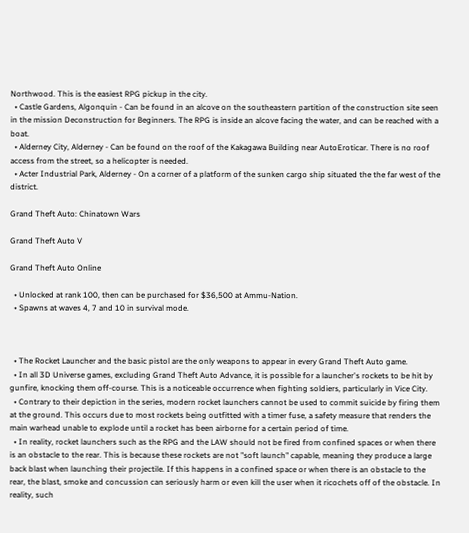Northwood. This is the easiest RPG pickup in the city.
  • Castle Gardens, Algonquin - Can be found in an alcove on the southeastern partition of the construction site seen in the mission Deconstruction for Beginners. The RPG is inside an alcove facing the water, and can be reached with a boat.
  • Alderney City, Alderney - Can be found on the roof of the Kakagawa Building near AutoEroticar. There is no roof access from the street, so a helicopter is needed.
  • Acter Industrial Park, Alderney - On a corner of a platform of the sunken cargo ship situated the the far west of the district.

Grand Theft Auto: Chinatown Wars

Grand Theft Auto V

Grand Theft Auto Online

  • Unlocked at rank 100, then can be purchased for $36,500 at Ammu-Nation.
  • Spawns at waves 4, 7 and 10 in survival mode.



  • The Rocket Launcher and the basic pistol are the only weapons to appear in every Grand Theft Auto game.
  • In all 3D Universe games, excluding Grand Theft Auto Advance, it is possible for a launcher's rockets to be hit by gunfire, knocking them off-course. This is a noticeable occurrence when fighting soldiers, particularly in Vice City.
  • Contrary to their depiction in the series, modern rocket launchers cannot be used to commit suicide by firing them at the ground. This occurs due to most rockets being outfitted with a timer fuse, a safety measure that renders the main warhead unable to explode until a rocket has been airborne for a certain period of time.
  • In reality, rocket launchers such as the RPG and the LAW should not be fired from confined spaces or when there is an obstacle to the rear. This is because these rockets are not "soft launch" capable, meaning they produce a large back blast when launching their projectile. If this happens in a confined space or when there is an obstacle to the rear, the blast, smoke and concussion can seriously harm or even kill the user when it ricochets off of the obstacle. In reality, such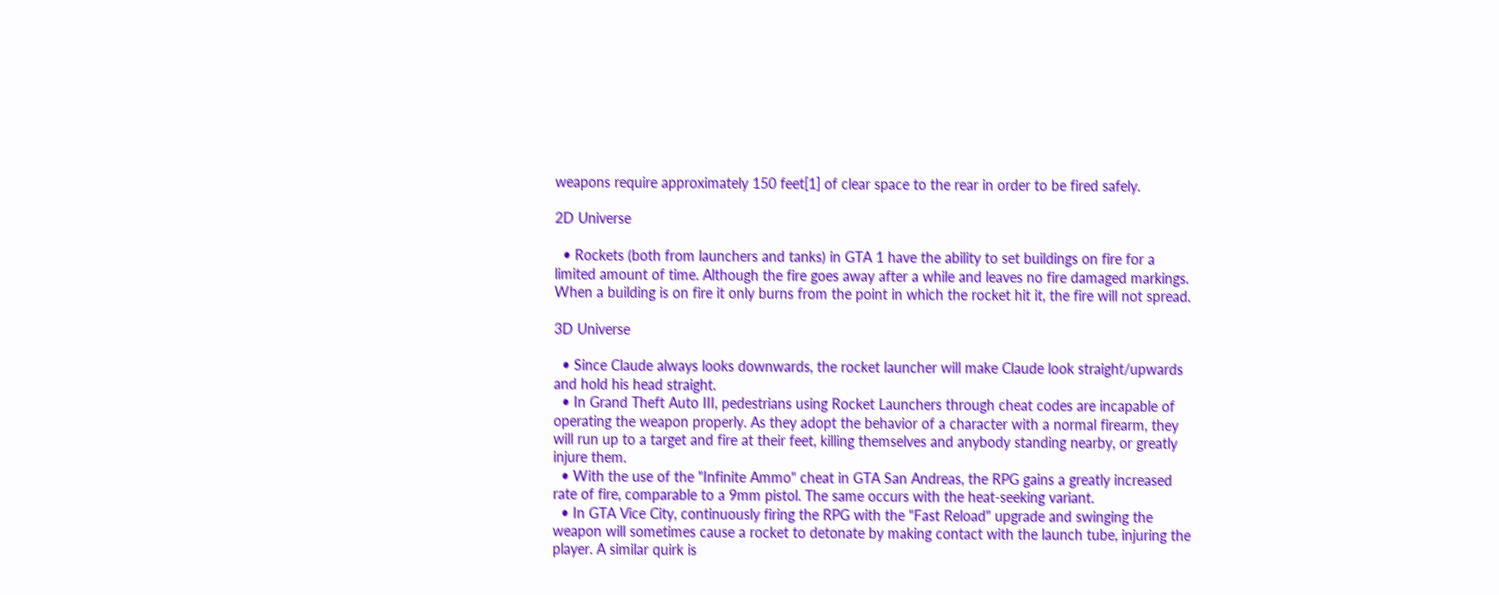weapons require approximately 150 feet[1] of clear space to the rear in order to be fired safely.

2D Universe

  • Rockets (both from launchers and tanks) in GTA 1 have the ability to set buildings on fire for a limited amount of time. Although the fire goes away after a while and leaves no fire damaged markings. When a building is on fire it only burns from the point in which the rocket hit it, the fire will not spread.

3D Universe

  • Since Claude always looks downwards, the rocket launcher will make Claude look straight/upwards and hold his head straight.
  • In Grand Theft Auto III, pedestrians using Rocket Launchers through cheat codes are incapable of operating the weapon properly. As they adopt the behavior of a character with a normal firearm, they will run up to a target and fire at their feet, killing themselves and anybody standing nearby, or greatly injure them.
  • With the use of the "Infinite Ammo" cheat in GTA San Andreas, the RPG gains a greatly increased rate of fire, comparable to a 9mm pistol. The same occurs with the heat-seeking variant.
  • In GTA Vice City, continuously firing the RPG with the "Fast Reload" upgrade and swinging the weapon will sometimes cause a rocket to detonate by making contact with the launch tube, injuring the player. A similar quirk is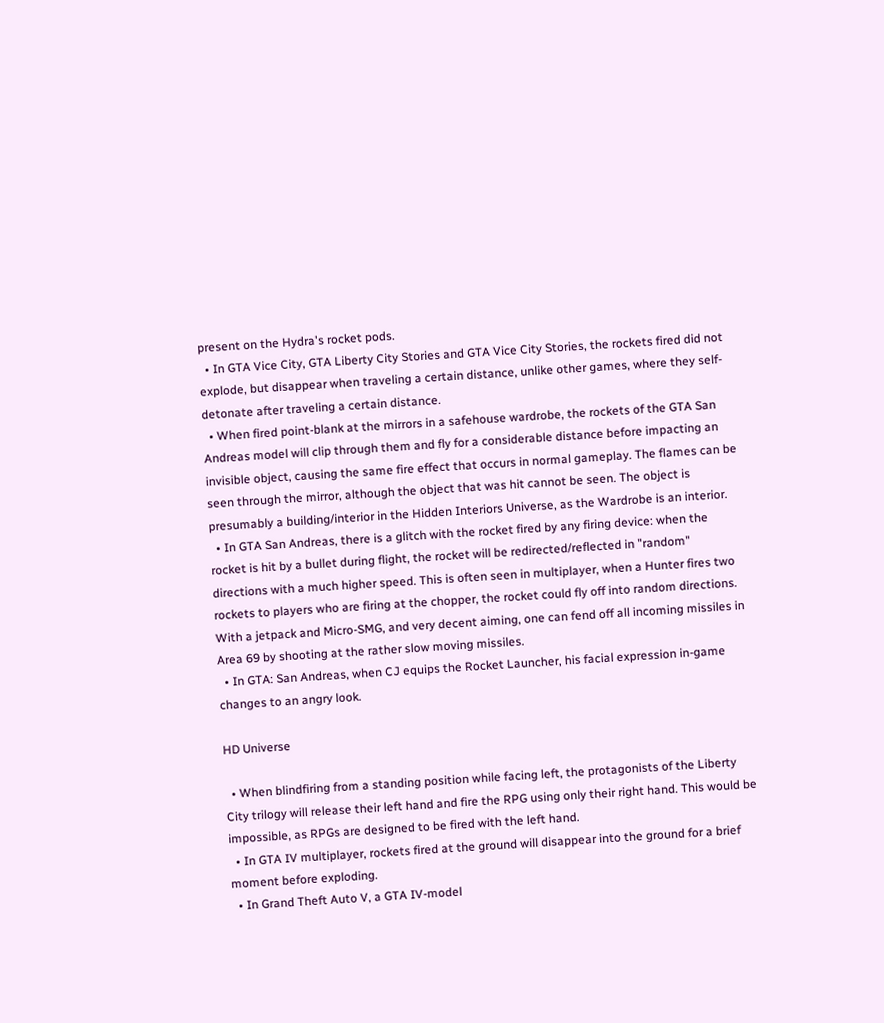present on the Hydra's rocket pods.
  • In GTA Vice City, GTA Liberty City Stories and GTA Vice City Stories, the rockets fired did not explode, but disappear when traveling a certain distance, unlike other games, where they self-detonate after traveling a certain distance.
  • When fired point-blank at the mirrors in a safehouse wardrobe, the rockets of the GTA San Andreas model will clip through them and fly for a considerable distance before impacting an invisible object, causing the same fire effect that occurs in normal gameplay. The flames can be seen through the mirror, although the object that was hit cannot be seen. The object is presumably a building/interior in the Hidden Interiors Universe, as the Wardrobe is an interior.
  • In GTA San Andreas, there is a glitch with the rocket fired by any firing device: when the rocket is hit by a bullet during flight, the rocket will be redirected/reflected in "random" directions with a much higher speed. This is often seen in multiplayer, when a Hunter fires two rockets to players who are firing at the chopper, the rocket could fly off into random directions. With a jetpack and Micro-SMG, and very decent aiming, one can fend off all incoming missiles in Area 69 by shooting at the rather slow moving missiles.
  • In GTA: San Andreas, when CJ equips the Rocket Launcher, his facial expression in-game changes to an angry look.

HD Universe

  • When blindfiring from a standing position while facing left, the protagonists of the Liberty City trilogy will release their left hand and fire the RPG using only their right hand. This would be impossible, as RPGs are designed to be fired with the left hand.
  • In GTA IV multiplayer, rockets fired at the ground will disappear into the ground for a brief moment before exploding.
  • In Grand Theft Auto V, a GTA IV-model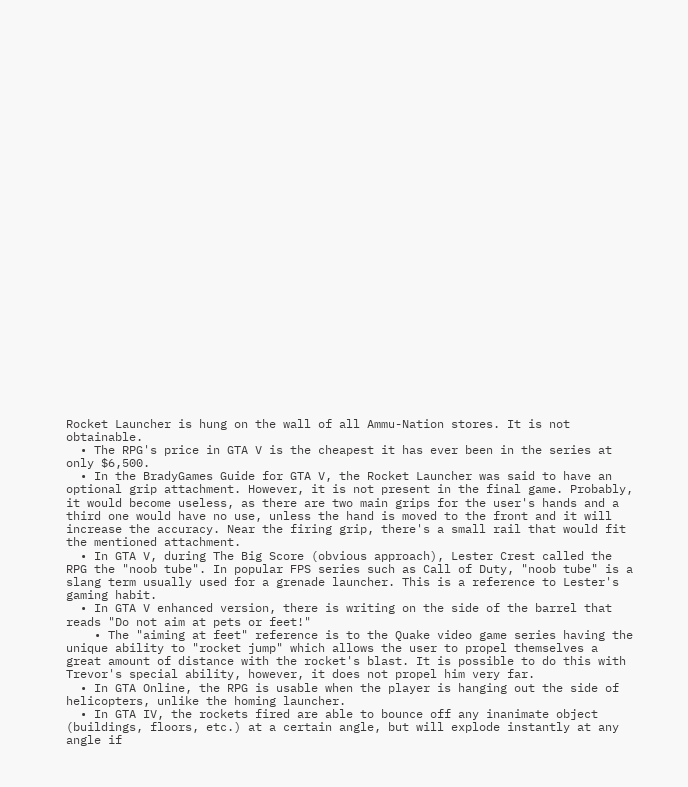Rocket Launcher is hung on the wall of all Ammu-Nation stores. It is not obtainable.
  • The RPG's price in GTA V is the cheapest it has ever been in the series at only $6,500.
  • In the BradyGames Guide for GTA V, the Rocket Launcher was said to have an optional grip attachment. However, it is not present in the final game. Probably, it would become useless, as there are two main grips for the user's hands and a third one would have no use, unless the hand is moved to the front and it will increase the accuracy. Near the firing grip, there's a small rail that would fit the mentioned attachment.
  • In GTA V, during The Big Score (obvious approach), Lester Crest called the RPG the "noob tube". In popular FPS series such as Call of Duty, "noob tube" is a slang term usually used for a grenade launcher. This is a reference to Lester's gaming habit.
  • In GTA V enhanced version, there is writing on the side of the barrel that reads "Do not aim at pets or feet!"
    • The "aiming at feet" reference is to the Quake video game series having the unique ability to "rocket jump" which allows the user to propel themselves a great amount of distance with the rocket's blast. It is possible to do this with Trevor's special ability, however, it does not propel him very far.
  • In GTA Online, the RPG is usable when the player is hanging out the side of helicopters, unlike the homing launcher.
  • In GTA IV, the rockets fired are able to bounce off any inanimate object (buildings, floors, etc.) at a certain angle, but will explode instantly at any angle if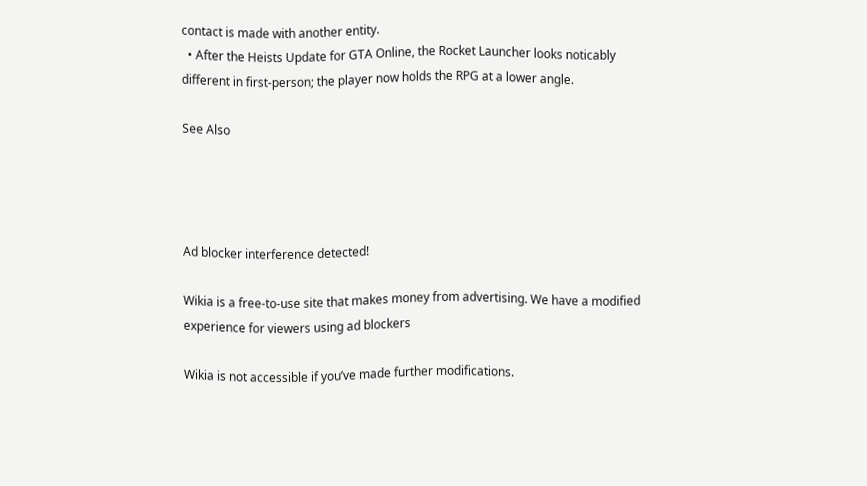contact is made with another entity.
  • After the Heists Update for GTA Online, the Rocket Launcher looks noticably different in first-person; the player now holds the RPG at a lower angle.

See Also




Ad blocker interference detected!

Wikia is a free-to-use site that makes money from advertising. We have a modified experience for viewers using ad blockers

Wikia is not accessible if you’ve made further modifications.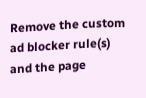Remove the custom ad blocker rule(s) and the page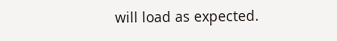will load as expected.